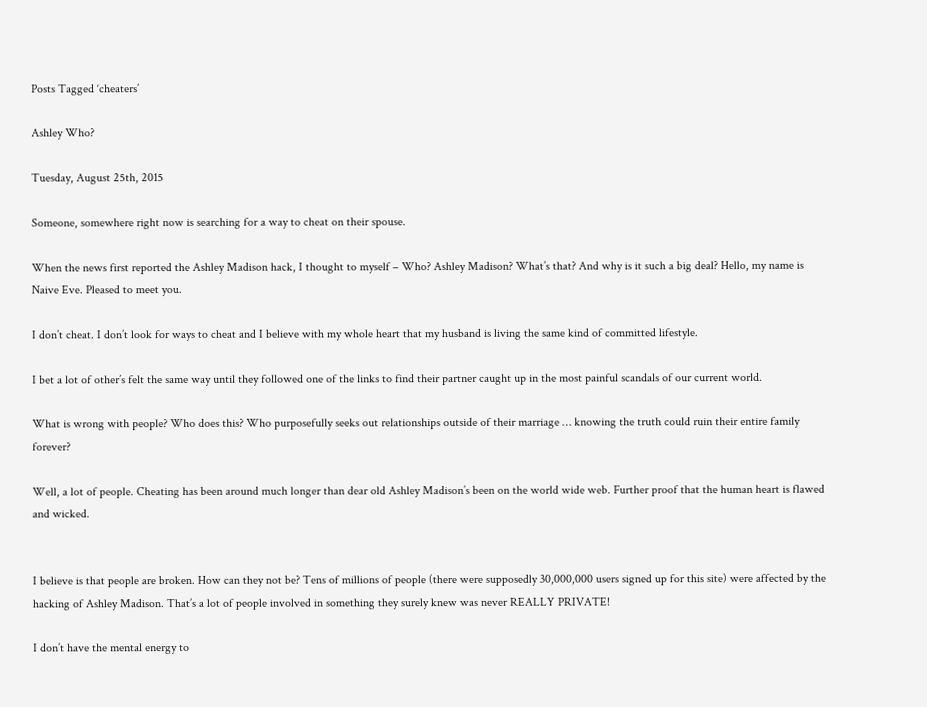Posts Tagged ‘cheaters’

Ashley Who?

Tuesday, August 25th, 2015

Someone, somewhere right now is searching for a way to cheat on their spouse.

When the news first reported the Ashley Madison hack, I thought to myself – Who? Ashley Madison? What’s that? And why is it such a big deal? Hello, my name is Naive Eve. Pleased to meet you.

I don’t cheat. I don’t look for ways to cheat and I believe with my whole heart that my husband is living the same kind of committed lifestyle.

I bet a lot of other’s felt the same way until they followed one of the links to find their partner caught up in the most painful scandals of our current world.

What is wrong with people? Who does this? Who purposefully seeks out relationships outside of their marriage … knowing the truth could ruin their entire family forever?

Well, a lot of people. Cheating has been around much longer than dear old Ashley Madison’s been on the world wide web. Further proof that the human heart is flawed and wicked.


I believe is that people are broken. How can they not be? Tens of millions of people (there were supposedly 30,000,000 users signed up for this site) were affected by the hacking of Ashley Madison. That’s a lot of people involved in something they surely knew was never REALLY PRIVATE!

I don’t have the mental energy to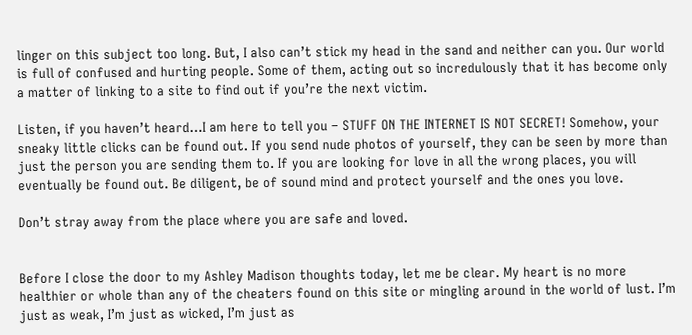linger on this subject too long. But, I also can’t stick my head in the sand and neither can you. Our world is full of confused and hurting people. Some of them, acting out so incredulously that it has become only a matter of linking to a site to find out if you’re the next victim.

Listen, if you haven’t heard…I am here to tell you – STUFF ON THE INTERNET IS NOT SECRET! Somehow, your sneaky little clicks can be found out. If you send nude photos of yourself, they can be seen by more than just the person you are sending them to. If you are looking for love in all the wrong places, you will eventually be found out. Be diligent, be of sound mind and protect yourself and the ones you love.

Don’t stray away from the place where you are safe and loved.


Before I close the door to my Ashley Madison thoughts today, let me be clear. My heart is no more healthier or whole than any of the cheaters found on this site or mingling around in the world of lust. I’m just as weak, I’m just as wicked, I’m just as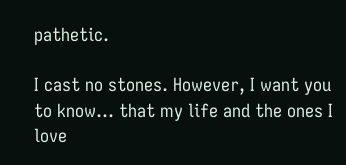pathetic.

I cast no stones. However, I want you to know… that my life and the ones I love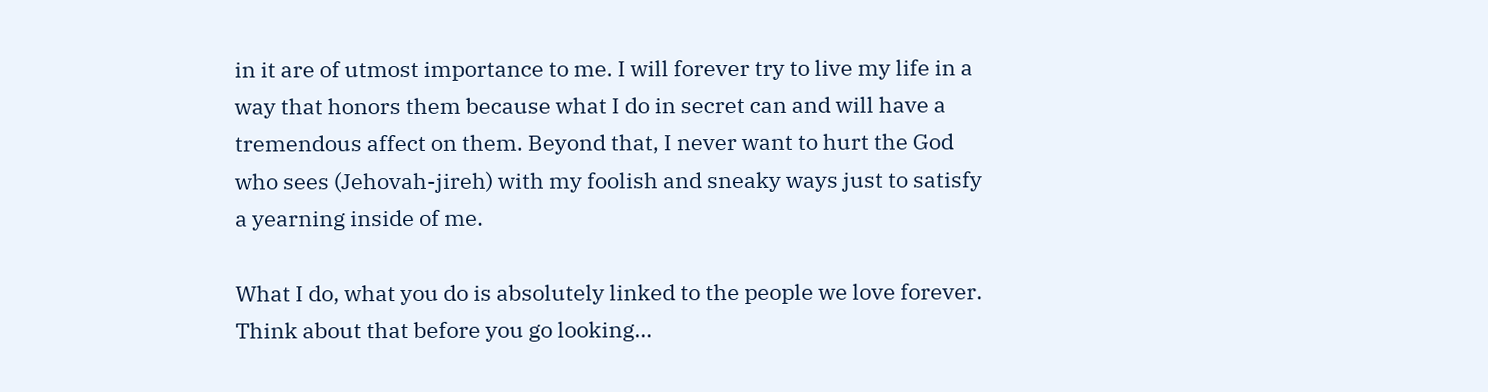in it are of utmost importance to me. I will forever try to live my life in a way that honors them because what I do in secret can and will have a tremendous affect on them. Beyond that, I never want to hurt the God who sees (Jehovah-jireh) with my foolish and sneaky ways just to satisfy a yearning inside of me.

What I do, what you do is absolutely linked to the people we love forever. Think about that before you go looking…